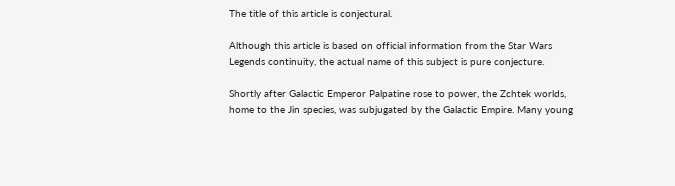The title of this article is conjectural.

Although this article is based on official information from the Star Wars Legends continuity, the actual name of this subject is pure conjecture.

Shortly after Galactic Emperor Palpatine rose to power, the Zchtek worlds, home to the Jin species, was subjugated by the Galactic Empire. Many young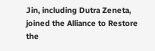Jin, including Dutra Zeneta, joined the Alliance to Restore the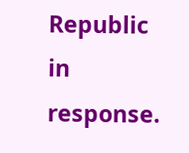Republic in response.